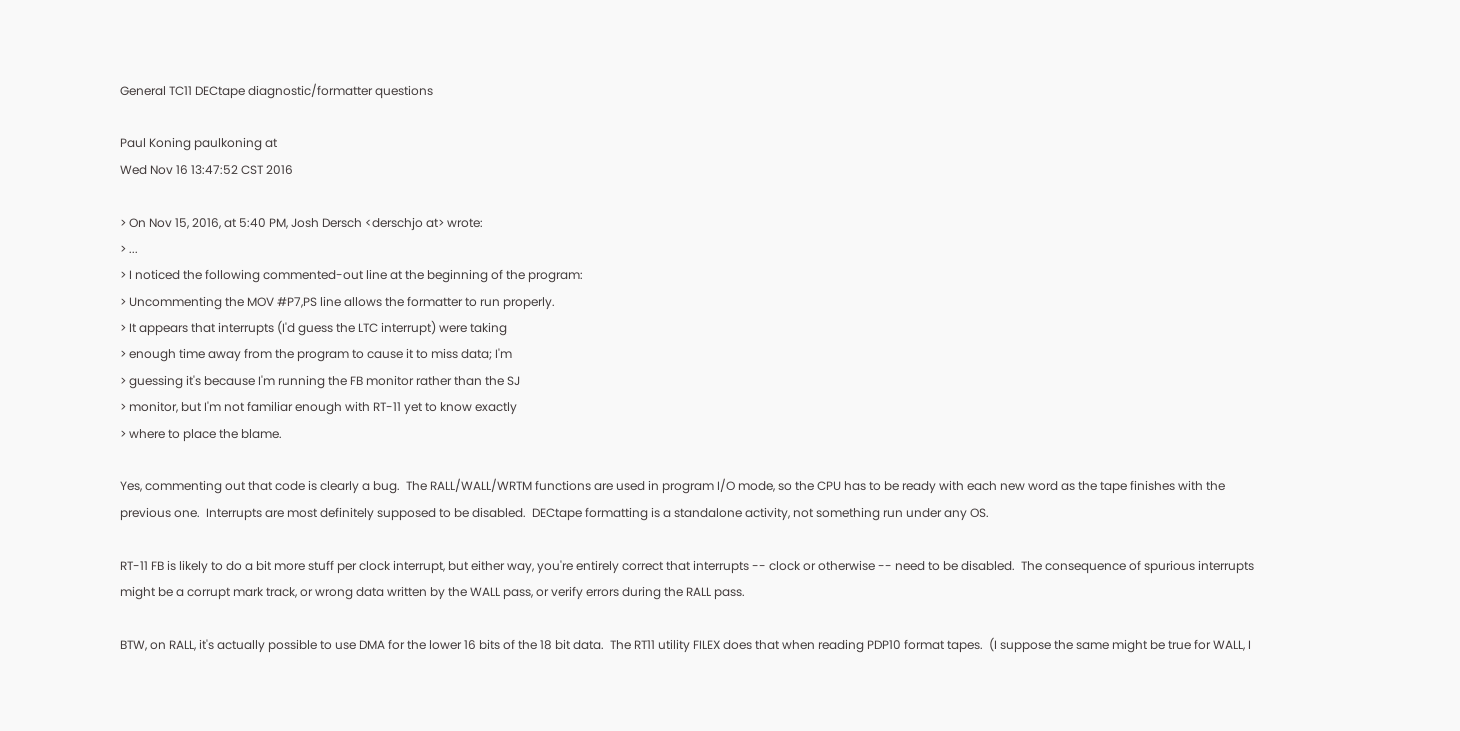General TC11 DECtape diagnostic/formatter questions

Paul Koning paulkoning at
Wed Nov 16 13:47:52 CST 2016

> On Nov 15, 2016, at 5:40 PM, Josh Dersch <derschjo at> wrote:
> ...
> I noticed the following commented-out line at the beginning of the program:
> Uncommenting the MOV #P7,PS line allows the formatter to run properly.
> It appears that interrupts (I'd guess the LTC interrupt) were taking
> enough time away from the program to cause it to miss data; I'm
> guessing it's because I'm running the FB monitor rather than the SJ
> monitor, but I'm not familiar enough with RT-11 yet to know exactly
> where to place the blame.

Yes, commenting out that code is clearly a bug.  The RALL/WALL/WRTM functions are used in program I/O mode, so the CPU has to be ready with each new word as the tape finishes with the previous one.  Interrupts are most definitely supposed to be disabled.  DECtape formatting is a standalone activity, not something run under any OS.

RT-11 FB is likely to do a bit more stuff per clock interrupt, but either way, you're entirely correct that interrupts -- clock or otherwise -- need to be disabled.  The consequence of spurious interrupts might be a corrupt mark track, or wrong data written by the WALL pass, or verify errors during the RALL pass.

BTW, on RALL, it's actually possible to use DMA for the lower 16 bits of the 18 bit data.  The RT11 utility FILEX does that when reading PDP10 format tapes.  (I suppose the same might be true for WALL, I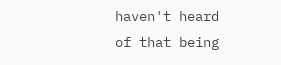haven't heard of that being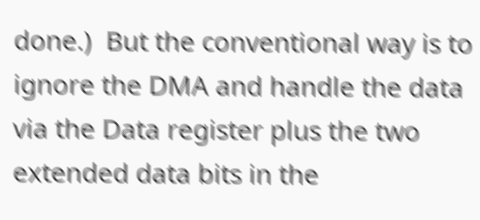done.)  But the conventional way is to ignore the DMA and handle the data via the Data register plus the two extended data bits in the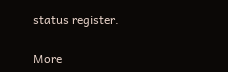status register.


More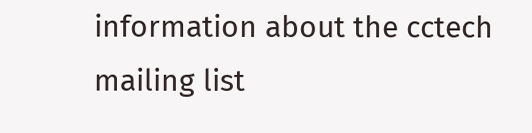information about the cctech mailing list